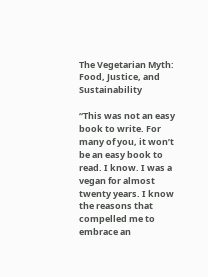The Vegetarian Myth: Food, Justice, and Sustainability

“This was not an easy book to write. For many of you, it won’t be an easy book to read. I know. I was a vegan for almost twenty years. I know the reasons that compelled me to embrace an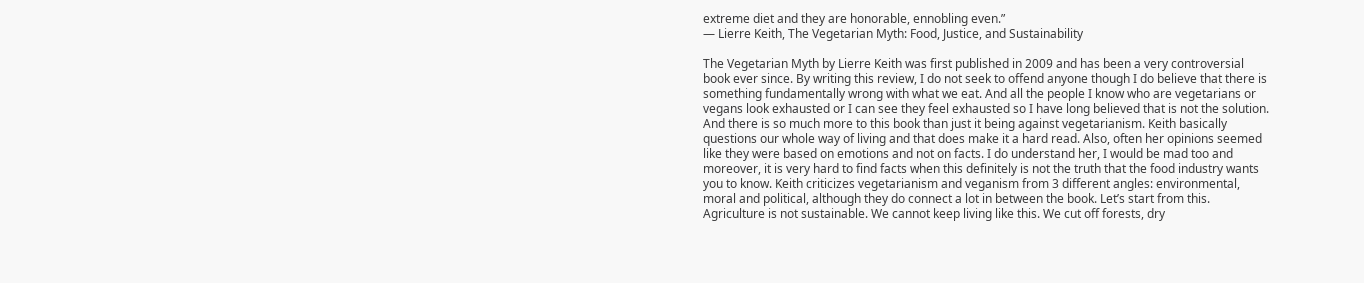extreme diet and they are honorable, ennobling even.”
― Lierre Keith, The Vegetarian Myth: Food, Justice, and Sustainability

The Vegetarian Myth by Lierre Keith was first published in 2009 and has been a very controversial book ever since. By writing this review, I do not seek to offend anyone though I do believe that there is something fundamentally wrong with what we eat. And all the people I know who are vegetarians or vegans look exhausted or I can see they feel exhausted so I have long believed that is not the solution. And there is so much more to this book than just it being against vegetarianism. Keith basically questions our whole way of living and that does make it a hard read. Also, often her opinions seemed like they were based on emotions and not on facts. I do understand her, I would be mad too and moreover, it is very hard to find facts when this definitely is not the truth that the food industry wants you to know. Keith criticizes vegetarianism and veganism from 3 different angles: environmental, moral and political, although they do connect a lot in between the book. Let’s start from this. Agriculture is not sustainable. We cannot keep living like this. We cut off forests, dry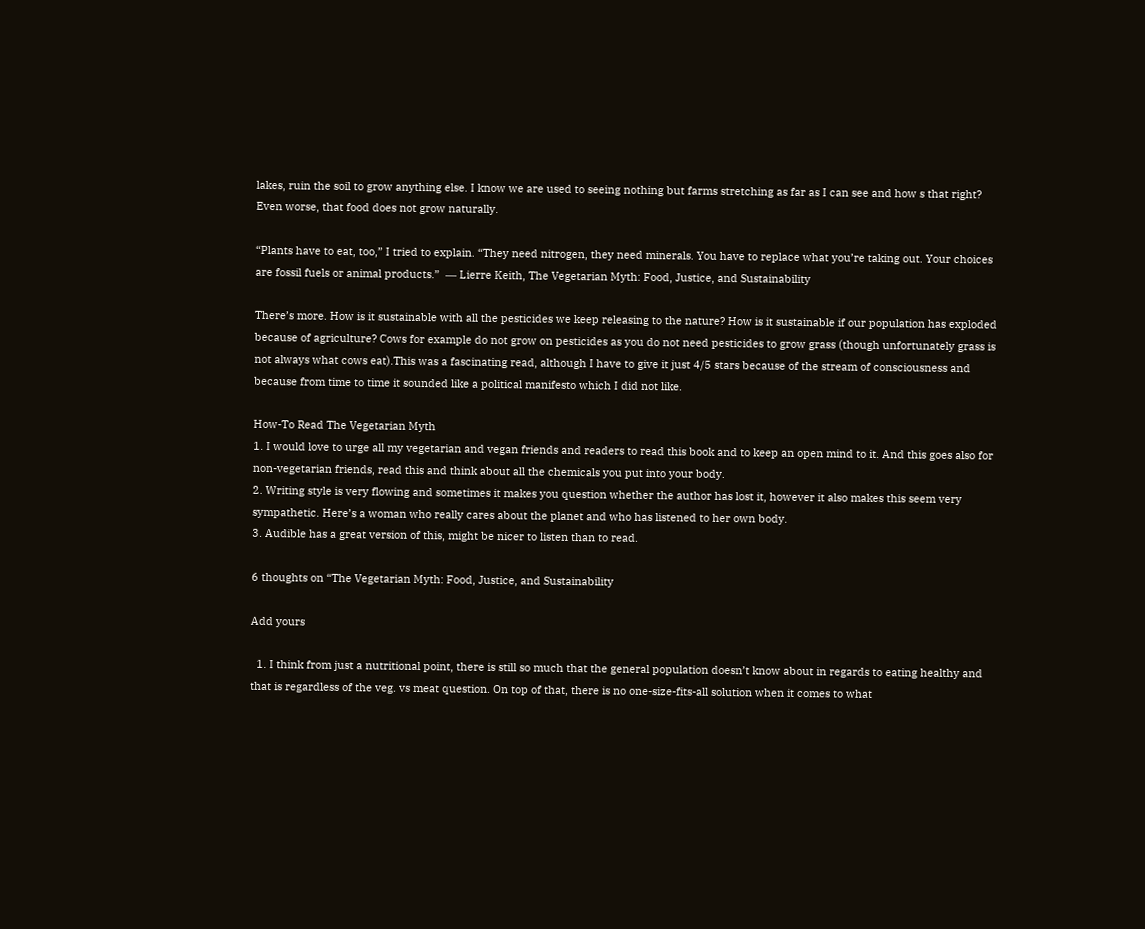lakes, ruin the soil to grow anything else. I know we are used to seeing nothing but farms stretching as far as I can see and how s that right?  Even worse, that food does not grow naturally.

“Plants have to eat, too,” I tried to explain. “They need nitrogen, they need minerals. You have to replace what you’re taking out. Your choices are fossil fuels or animal products.”  ― Lierre Keith, The Vegetarian Myth: Food, Justice, and Sustainability

There’s more. How is it sustainable with all the pesticides we keep releasing to the nature? How is it sustainable if our population has exploded because of agriculture? Cows for example do not grow on pesticides as you do not need pesticides to grow grass (though unfortunately grass is not always what cows eat).This was a fascinating read, although I have to give it just 4/5 stars because of the stream of consciousness and because from time to time it sounded like a political manifesto which I did not like.

How-To Read The Vegetarian Myth
1. I would love to urge all my vegetarian and vegan friends and readers to read this book and to keep an open mind to it. And this goes also for non-vegetarian friends, read this and think about all the chemicals you put into your body.
2. Writing style is very flowing and sometimes it makes you question whether the author has lost it, however it also makes this seem very sympathetic. Here’s a woman who really cares about the planet and who has listened to her own body.
3. Audible has a great version of this, might be nicer to listen than to read.

6 thoughts on “The Vegetarian Myth: Food, Justice, and Sustainability

Add yours

  1. I think from just a nutritional point, there is still so much that the general population doesn’t know about in regards to eating healthy and that is regardless of the veg. vs meat question. On top of that, there is no one-size-fits-all solution when it comes to what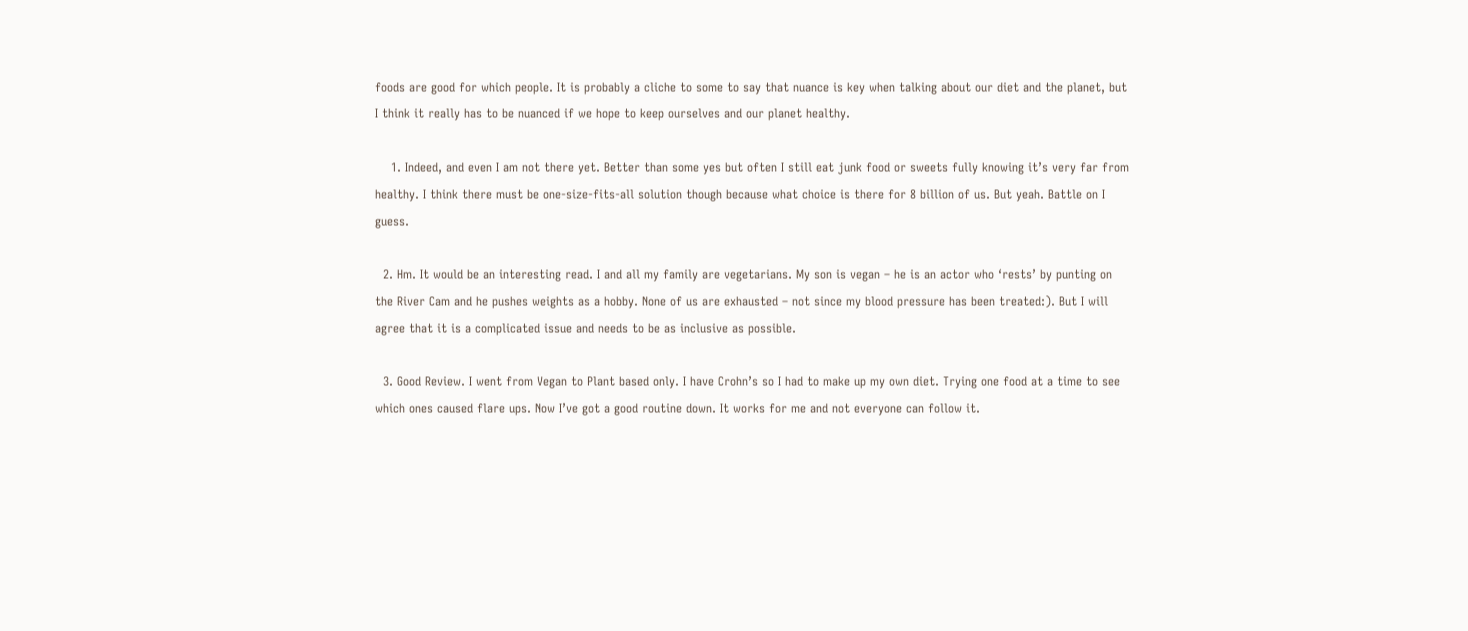foods are good for which people. It is probably a cliche to some to say that nuance is key when talking about our diet and the planet, but I think it really has to be nuanced if we hope to keep ourselves and our planet healthy.

    1. Indeed, and even I am not there yet. Better than some yes but often I still eat junk food or sweets fully knowing it’s very far from healthy. I think there must be one-size-fits-all solution though because what choice is there for 8 billion of us. But yeah. Battle on I guess.

  2. Hm. It would be an interesting read. I and all my family are vegetarians. My son is vegan – he is an actor who ‘rests’ by punting on the River Cam and he pushes weights as a hobby. None of us are exhausted – not since my blood pressure has been treated:). But I will agree that it is a complicated issue and needs to be as inclusive as possible.

  3. Good Review. I went from Vegan to Plant based only. I have Crohn’s so I had to make up my own diet. Trying one food at a time to see which ones caused flare ups. Now I’ve got a good routine down. It works for me and not everyone can follow it.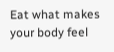Eat what makes your body feel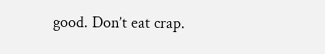good. Don’t eat crap.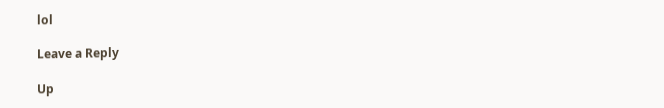lol

Leave a Reply

Up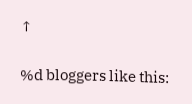↑

%d bloggers like this: